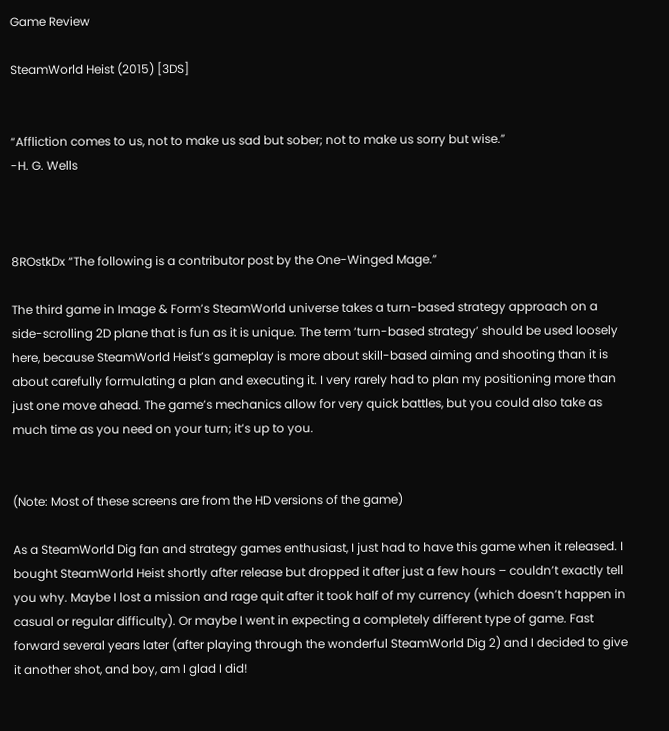Game Review

SteamWorld Heist (2015) [3DS]


“Affliction comes to us, not to make us sad but sober; not to make us sorry but wise.”
-H. G. Wells



8ROstkDx “The following is a contributor post by the One-Winged Mage.”

The third game in Image & Form’s SteamWorld universe takes a turn-based strategy approach on a side-scrolling 2D plane that is fun as it is unique. The term ‘turn-based strategy’ should be used loosely here, because SteamWorld Heist’s gameplay is more about skill-based aiming and shooting than it is about carefully formulating a plan and executing it. I very rarely had to plan my positioning more than just one move ahead. The game’s mechanics allow for very quick battles, but you could also take as much time as you need on your turn; it’s up to you.


(Note: Most of these screens are from the HD versions of the game)

As a SteamWorld Dig fan and strategy games enthusiast, I just had to have this game when it released. I bought SteamWorld Heist shortly after release but dropped it after just a few hours – couldn’t exactly tell you why. Maybe I lost a mission and rage quit after it took half of my currency (which doesn’t happen in casual or regular difficulty). Or maybe I went in expecting a completely different type of game. Fast forward several years later (after playing through the wonderful SteamWorld Dig 2) and I decided to give it another shot, and boy, am I glad I did!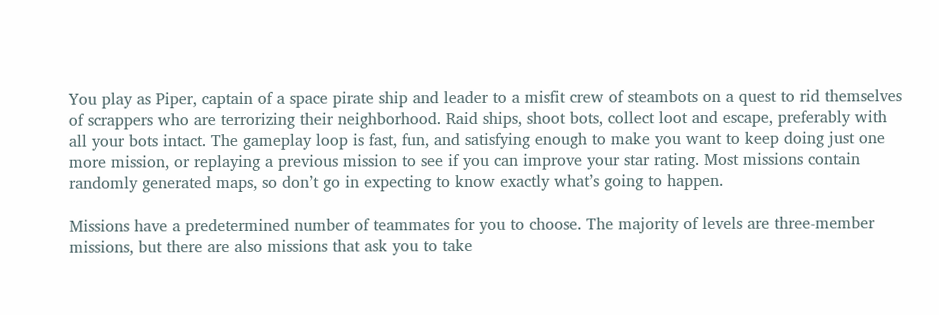You play as Piper, captain of a space pirate ship and leader to a misfit crew of steambots on a quest to rid themselves of scrappers who are terrorizing their neighborhood. Raid ships, shoot bots, collect loot and escape, preferably with all your bots intact. The gameplay loop is fast, fun, and satisfying enough to make you want to keep doing just one more mission, or replaying a previous mission to see if you can improve your star rating. Most missions contain randomly generated maps, so don’t go in expecting to know exactly what’s going to happen.

Missions have a predetermined number of teammates for you to choose. The majority of levels are three-member missions, but there are also missions that ask you to take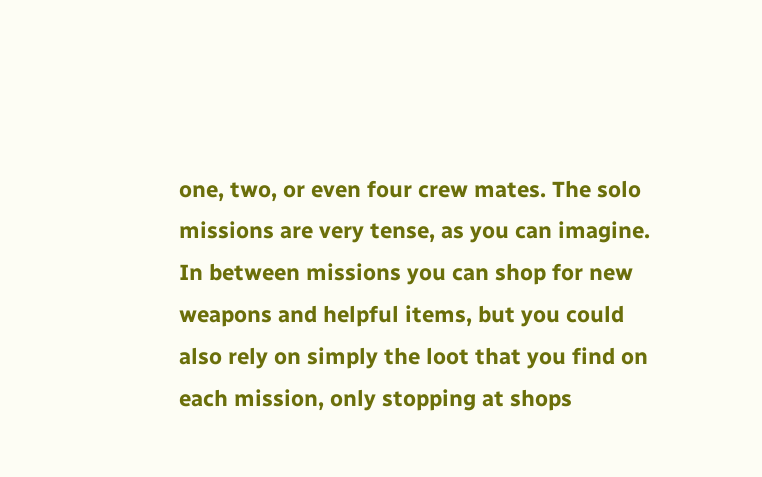one, two, or even four crew mates. The solo missions are very tense, as you can imagine. In between missions you can shop for new weapons and helpful items, but you could also rely on simply the loot that you find on each mission, only stopping at shops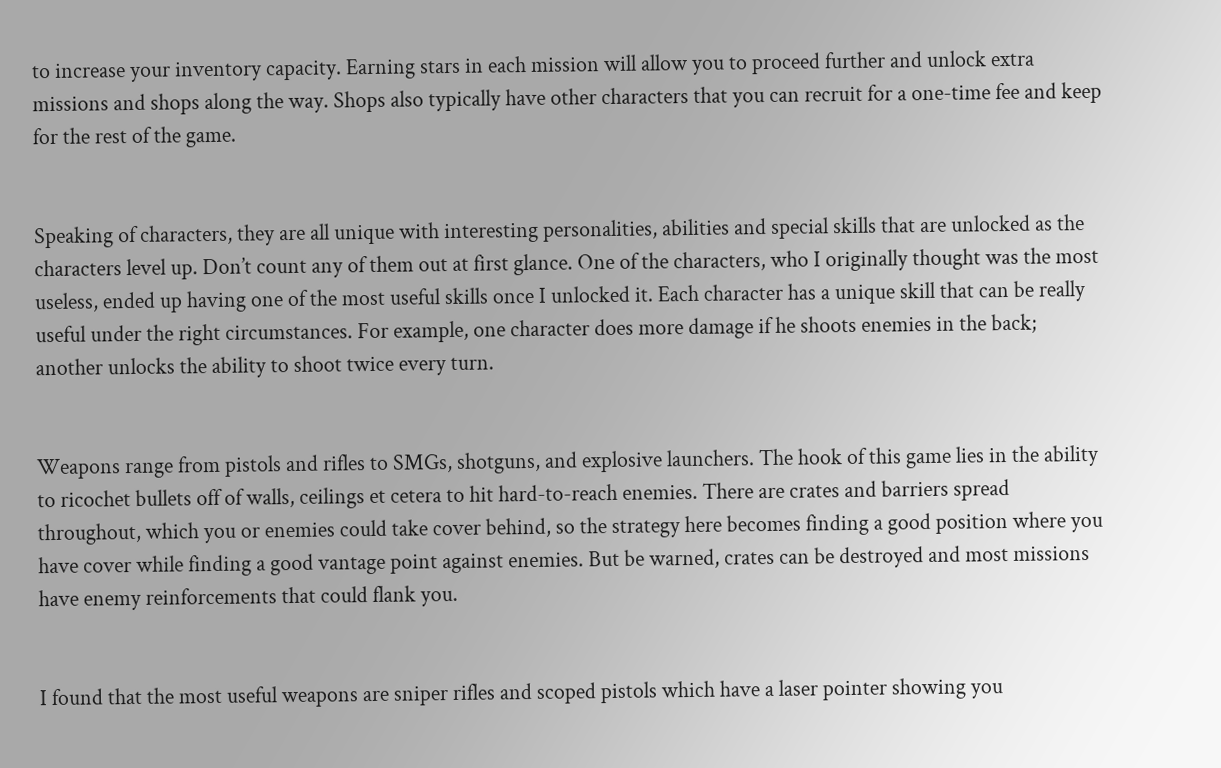to increase your inventory capacity. Earning stars in each mission will allow you to proceed further and unlock extra missions and shops along the way. Shops also typically have other characters that you can recruit for a one-time fee and keep for the rest of the game.


Speaking of characters, they are all unique with interesting personalities, abilities and special skills that are unlocked as the characters level up. Don’t count any of them out at first glance. One of the characters, who I originally thought was the most useless, ended up having one of the most useful skills once I unlocked it. Each character has a unique skill that can be really useful under the right circumstances. For example, one character does more damage if he shoots enemies in the back; another unlocks the ability to shoot twice every turn.


Weapons range from pistols and rifles to SMGs, shotguns, and explosive launchers. The hook of this game lies in the ability to ricochet bullets off of walls, ceilings et cetera to hit hard-to-reach enemies. There are crates and barriers spread throughout, which you or enemies could take cover behind, so the strategy here becomes finding a good position where you have cover while finding a good vantage point against enemies. But be warned, crates can be destroyed and most missions have enemy reinforcements that could flank you.


I found that the most useful weapons are sniper rifles and scoped pistols which have a laser pointer showing you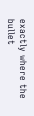exactly where the bullet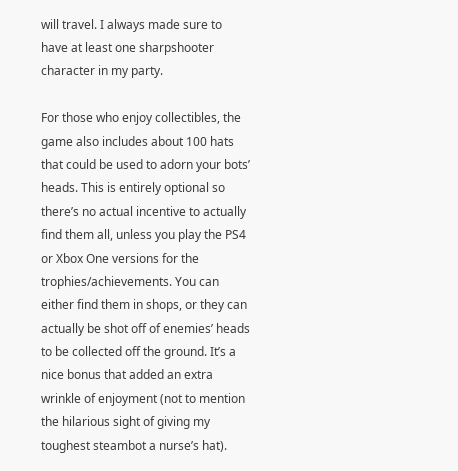will travel. I always made sure to have at least one sharpshooter character in my party.

For those who enjoy collectibles, the game also includes about 100 hats that could be used to adorn your bots’ heads. This is entirely optional so there’s no actual incentive to actually find them all, unless you play the PS4 or Xbox One versions for the trophies/achievements. You can either find them in shops, or they can actually be shot off of enemies’ heads to be collected off the ground. It’s a nice bonus that added an extra wrinkle of enjoyment (not to mention the hilarious sight of giving my toughest steambot a nurse’s hat).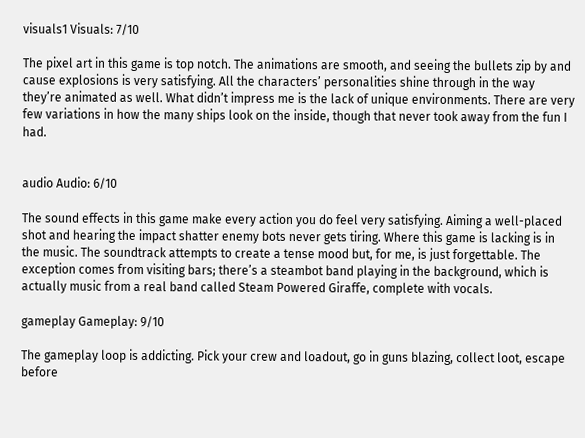visuals1 Visuals: 7/10

The pixel art in this game is top notch. The animations are smooth, and seeing the bullets zip by and cause explosions is very satisfying. All the characters’ personalities shine through in the way they’re animated as well. What didn’t impress me is the lack of unique environments. There are very few variations in how the many ships look on the inside, though that never took away from the fun I had.


audio Audio: 6/10

The sound effects in this game make every action you do feel very satisfying. Aiming a well-placed shot and hearing the impact shatter enemy bots never gets tiring. Where this game is lacking is in the music. The soundtrack attempts to create a tense mood but, for me, is just forgettable. The exception comes from visiting bars; there’s a steambot band playing in the background, which is actually music from a real band called Steam Powered Giraffe, complete with vocals.

gameplay Gameplay: 9/10

The gameplay loop is addicting. Pick your crew and loadout, go in guns blazing, collect loot, escape before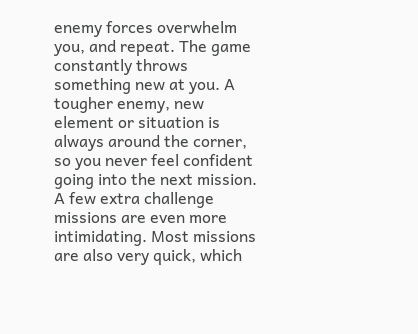enemy forces overwhelm you, and repeat. The game constantly throws something new at you. A tougher enemy, new element or situation is always around the corner, so you never feel confident going into the next mission. A few extra challenge missions are even more intimidating. Most missions are also very quick, which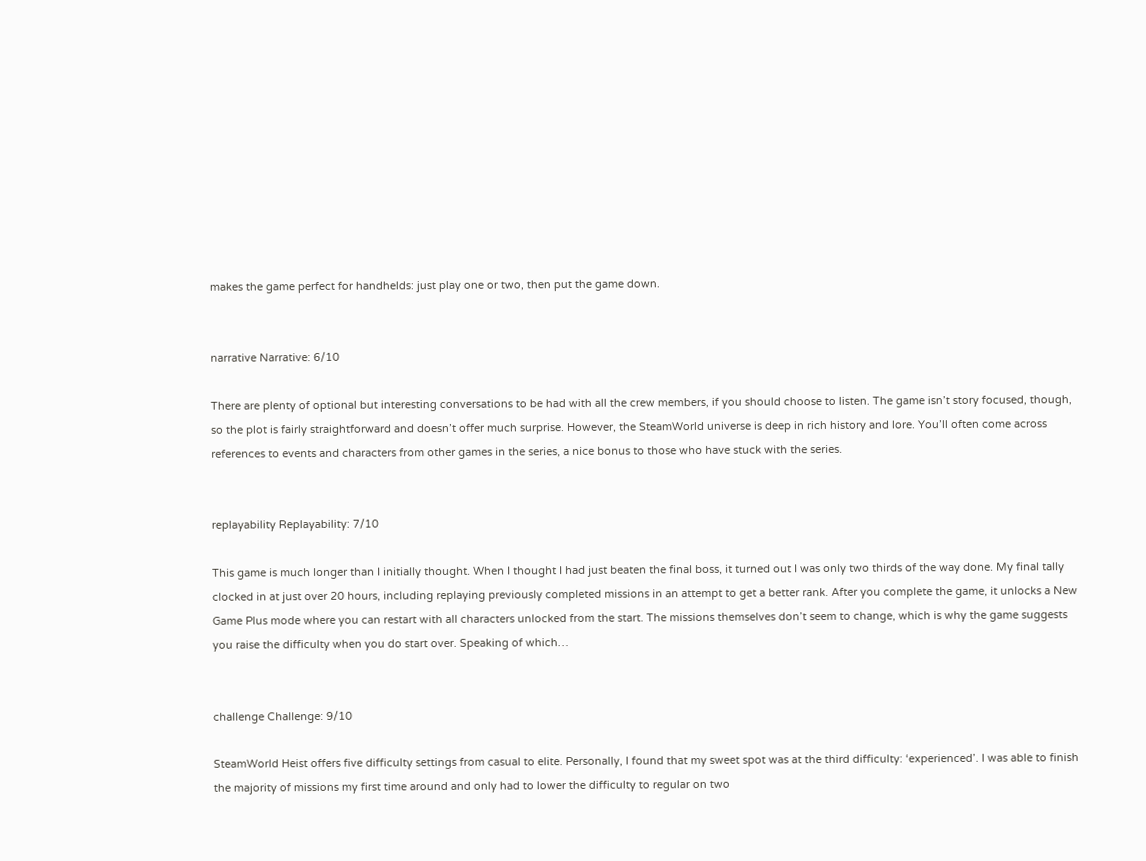makes the game perfect for handhelds: just play one or two, then put the game down.


narrative Narrative: 6/10

There are plenty of optional but interesting conversations to be had with all the crew members, if you should choose to listen. The game isn’t story focused, though, so the plot is fairly straightforward and doesn’t offer much surprise. However, the SteamWorld universe is deep in rich history and lore. You’ll often come across references to events and characters from other games in the series, a nice bonus to those who have stuck with the series.


replayability Replayability: 7/10

This game is much longer than I initially thought. When I thought I had just beaten the final boss, it turned out I was only two thirds of the way done. My final tally clocked in at just over 20 hours, including replaying previously completed missions in an attempt to get a better rank. After you complete the game, it unlocks a New Game Plus mode where you can restart with all characters unlocked from the start. The missions themselves don’t seem to change, which is why the game suggests you raise the difficulty when you do start over. Speaking of which…


challenge Challenge: 9/10

SteamWorld Heist offers five difficulty settings from casual to elite. Personally, I found that my sweet spot was at the third difficulty: ‘experienced’. I was able to finish the majority of missions my first time around and only had to lower the difficulty to regular on two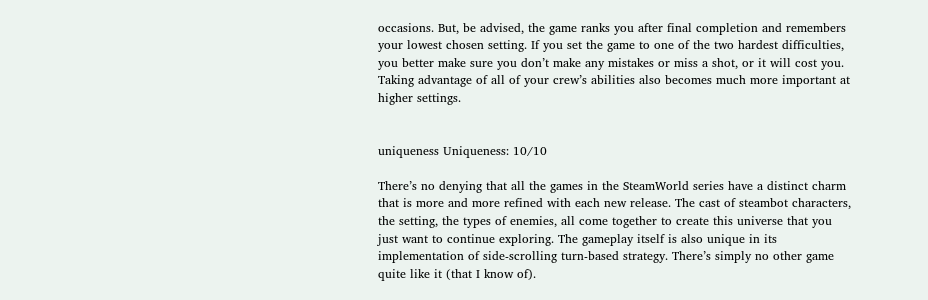occasions. But, be advised, the game ranks you after final completion and remembers your lowest chosen setting. If you set the game to one of the two hardest difficulties, you better make sure you don’t make any mistakes or miss a shot, or it will cost you. Taking advantage of all of your crew’s abilities also becomes much more important at higher settings.


uniqueness Uniqueness: 10/10

There’s no denying that all the games in the SteamWorld series have a distinct charm that is more and more refined with each new release. The cast of steambot characters, the setting, the types of enemies, all come together to create this universe that you just want to continue exploring. The gameplay itself is also unique in its implementation of side-scrolling turn-based strategy. There’s simply no other game quite like it (that I know of).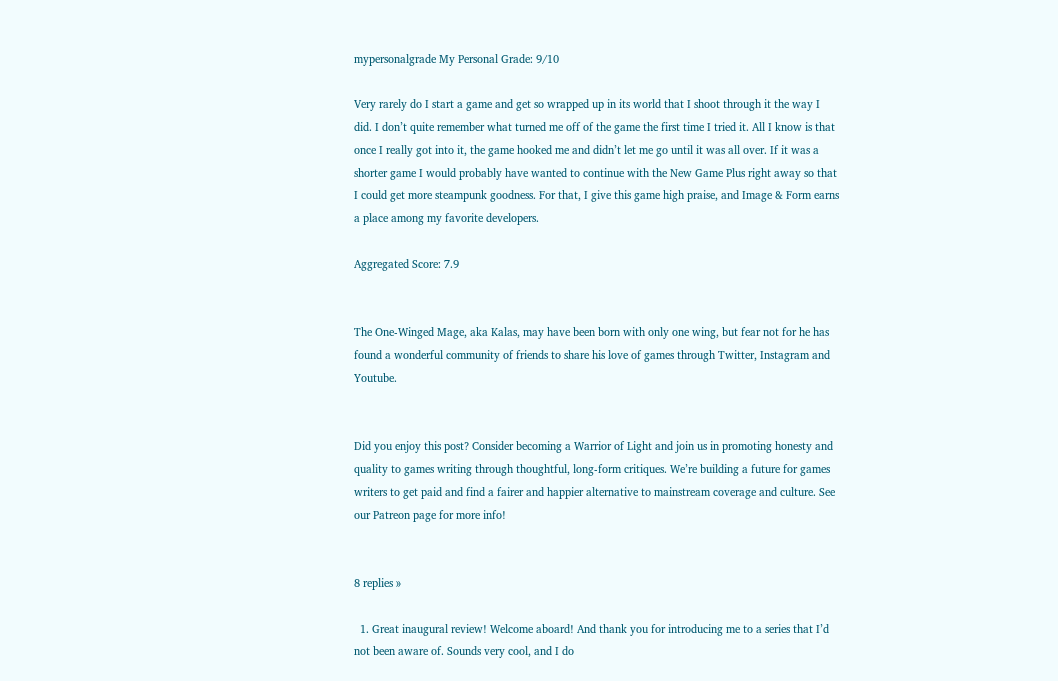mypersonalgrade My Personal Grade: 9/10

Very rarely do I start a game and get so wrapped up in its world that I shoot through it the way I did. I don’t quite remember what turned me off of the game the first time I tried it. All I know is that once I really got into it, the game hooked me and didn’t let me go until it was all over. If it was a shorter game I would probably have wanted to continue with the New Game Plus right away so that I could get more steampunk goodness. For that, I give this game high praise, and Image & Form earns a place among my favorite developers.

Aggregated Score: 7.9


The One-Winged Mage, aka Kalas, may have been born with only one wing, but fear not for he has found a wonderful community of friends to share his love of games through Twitter, Instagram and Youtube.


Did you enjoy this post? Consider becoming a Warrior of Light and join us in promoting honesty and quality to games writing through thoughtful, long-form critiques. We’re building a future for games writers to get paid and find a fairer and happier alternative to mainstream coverage and culture. See our Patreon page for more info!


8 replies »

  1. Great inaugural review! Welcome aboard! And thank you for introducing me to a series that I’d not been aware of. Sounds very cool, and I do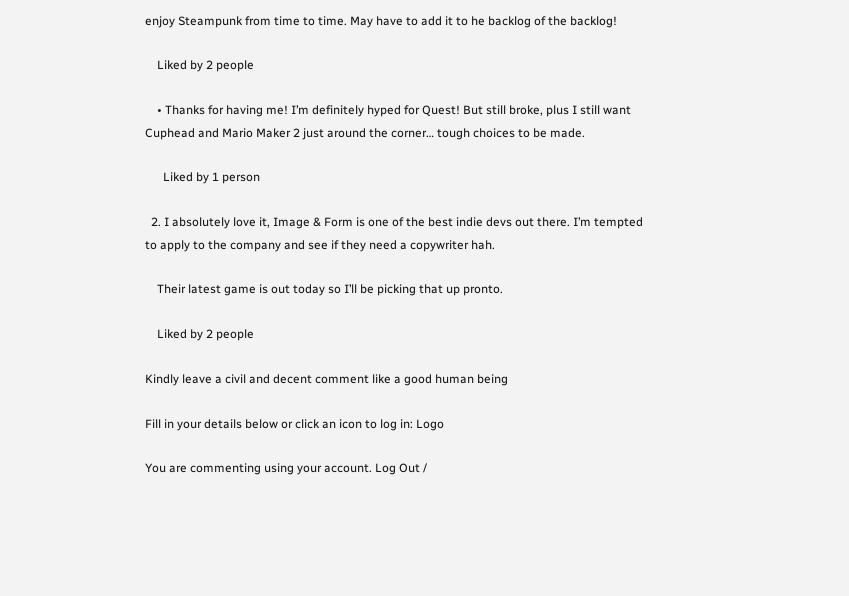enjoy Steampunk from time to time. May have to add it to he backlog of the backlog!

    Liked by 2 people

    • Thanks for having me! I’m definitely hyped for Quest! But still broke, plus I still want Cuphead and Mario Maker 2 just around the corner… tough choices to be made.

      Liked by 1 person

  2. I absolutely love it, Image & Form is one of the best indie devs out there. I’m tempted to apply to the company and see if they need a copywriter hah.

    Their latest game is out today so I’ll be picking that up pronto.

    Liked by 2 people

Kindly leave a civil and decent comment like a good human being

Fill in your details below or click an icon to log in: Logo

You are commenting using your account. Log Out /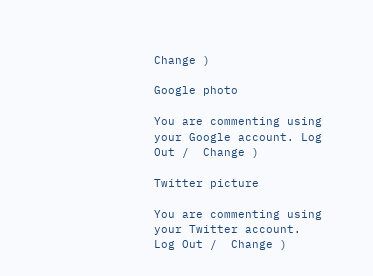Change )

Google photo

You are commenting using your Google account. Log Out /  Change )

Twitter picture

You are commenting using your Twitter account. Log Out /  Change )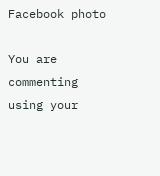Facebook photo

You are commenting using your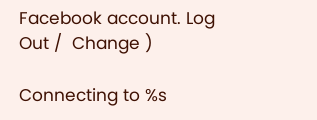Facebook account. Log Out /  Change )

Connecting to %s